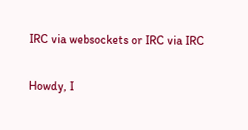IRC via websockets or IRC via IRC

Howdy, I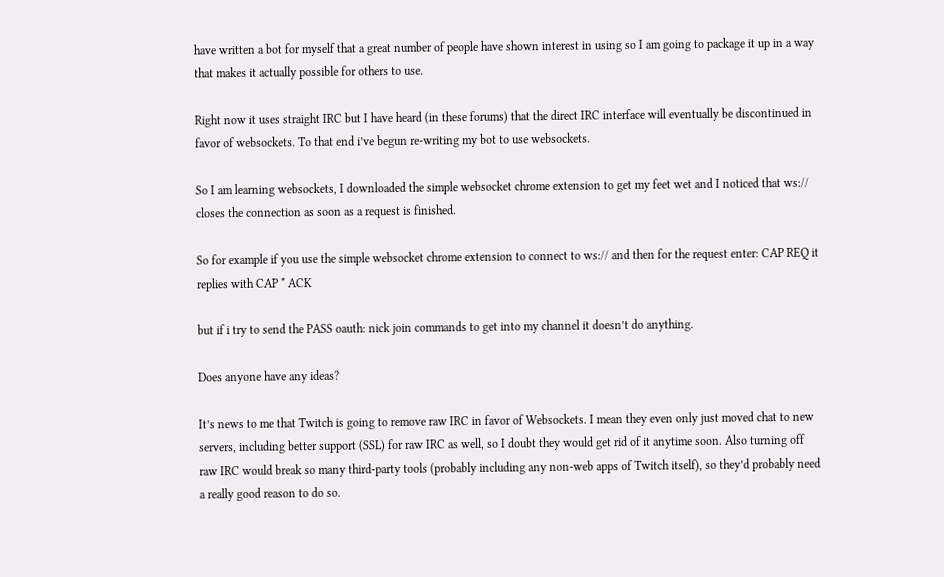have written a bot for myself that a great number of people have shown interest in using so I am going to package it up in a way that makes it actually possible for others to use.

Right now it uses straight IRC but I have heard (in these forums) that the direct IRC interface will eventually be discontinued in favor of websockets. To that end i’ve begun re-writing my bot to use websockets.

So I am learning websockets, I downloaded the simple websocket chrome extension to get my feet wet and I noticed that ws:// closes the connection as soon as a request is finished.

So for example if you use the simple websocket chrome extension to connect to ws:// and then for the request enter: CAP REQ it replies with CAP * ACK

but if i try to send the PASS oauth: nick join commands to get into my channel it doesn’t do anything.

Does anyone have any ideas?

It’s news to me that Twitch is going to remove raw IRC in favor of Websockets. I mean they even only just moved chat to new servers, including better support (SSL) for raw IRC as well, so I doubt they would get rid of it anytime soon. Also turning off raw IRC would break so many third-party tools (probably including any non-web apps of Twitch itself), so they’d probably need a really good reason to do so.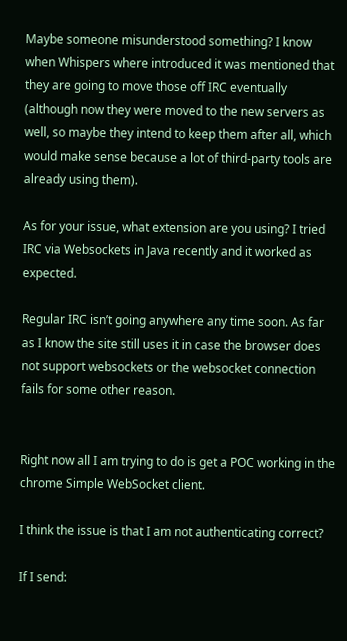Maybe someone misunderstood something? I know when Whispers where introduced it was mentioned that they are going to move those off IRC eventually (although now they were moved to the new servers as well, so maybe they intend to keep them after all, which would make sense because a lot of third-party tools are already using them).

As for your issue, what extension are you using? I tried IRC via Websockets in Java recently and it worked as expected.

Regular IRC isn’t going anywhere any time soon. As far as I know the site still uses it in case the browser does not support websockets or the websocket connection fails for some other reason.


Right now all I am trying to do is get a POC working in the chrome Simple WebSocket client.

I think the issue is that I am not authenticating correct?

If I send: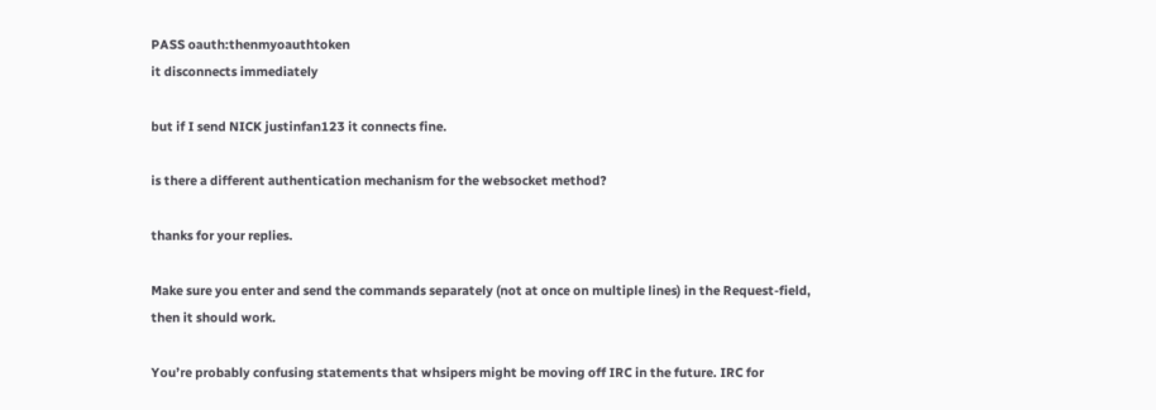PASS oauth:thenmyoauthtoken
it disconnects immediately

but if I send NICK justinfan123 it connects fine.

is there a different authentication mechanism for the websocket method?

thanks for your replies.

Make sure you enter and send the commands separately (not at once on multiple lines) in the Request-field, then it should work.

You’re probably confusing statements that whsipers might be moving off IRC in the future. IRC for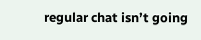regular chat isn’t going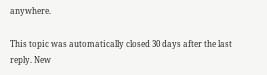anywhere.

This topic was automatically closed 30 days after the last reply. New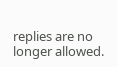replies are no longer allowed.